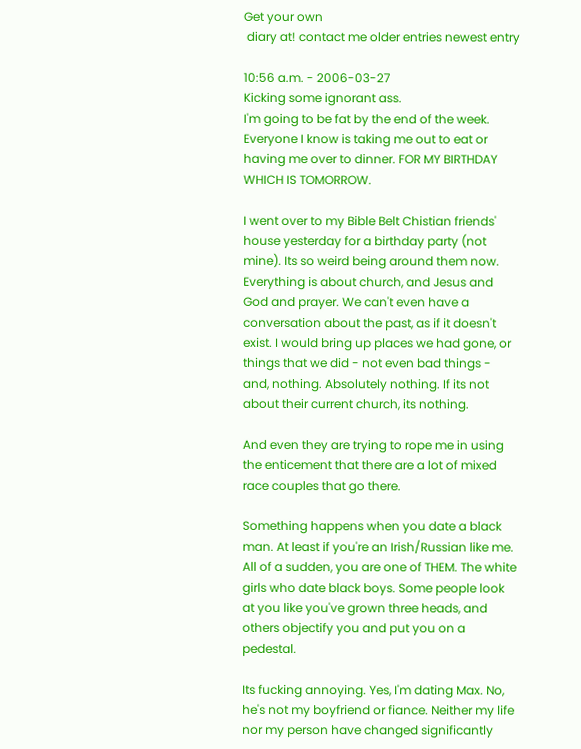Get your own
 diary at! contact me older entries newest entry

10:56 a.m. - 2006-03-27
Kicking some ignorant ass.
I'm going to be fat by the end of the week. Everyone I know is taking me out to eat or having me over to dinner. FOR MY BIRTHDAY WHICH IS TOMORROW.

I went over to my Bible Belt Chistian friends' house yesterday for a birthday party (not mine). Its so weird being around them now. Everything is about church, and Jesus and God and prayer. We can't even have a conversation about the past, as if it doesn't exist. I would bring up places we had gone, or things that we did - not even bad things - and, nothing. Absolutely nothing. If its not about their current church, its nothing.

And even they are trying to rope me in using the enticement that there are a lot of mixed race couples that go there.

Something happens when you date a black man. At least if you're an Irish/Russian like me. All of a sudden, you are one of THEM. The white girls who date black boys. Some people look at you like you've grown three heads, and others objectify you and put you on a pedestal.

Its fucking annoying. Yes, I'm dating Max. No, he's not my boyfriend or fiance. Neither my life nor my person have changed significantly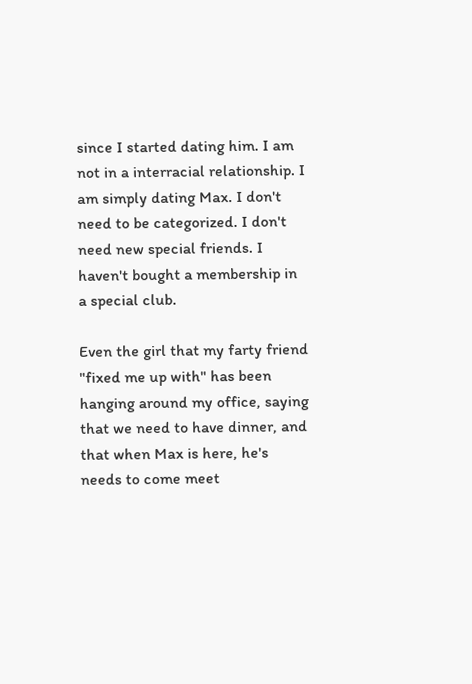since I started dating him. I am not in a interracial relationship. I am simply dating Max. I don't need to be categorized. I don't need new special friends. I haven't bought a membership in a special club.

Even the girl that my farty friend "fixed me up with" has been hanging around my office, saying that we need to have dinner, and that when Max is here, he's needs to come meet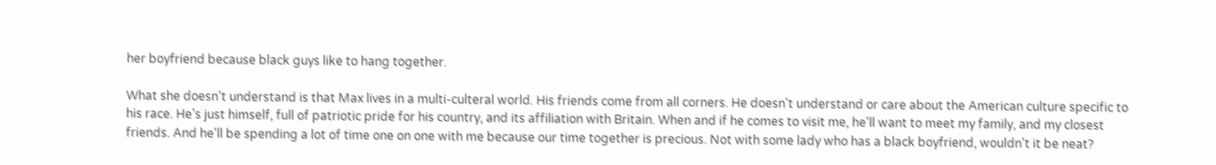her boyfriend because black guys like to hang together.

What she doesn't understand is that Max lives in a multi-culteral world. His friends come from all corners. He doesn't understand or care about the American culture specific to his race. He's just himself, full of patriotic pride for his country, and its affiliation with Britain. When and if he comes to visit me, he'll want to meet my family, and my closest friends. And he'll be spending a lot of time one on one with me because our time together is precious. Not with some lady who has a black boyfriend, wouldn't it be neat?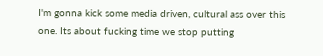I'm gonna kick some media driven, cultural ass over this one. Its about fucking time we stop putting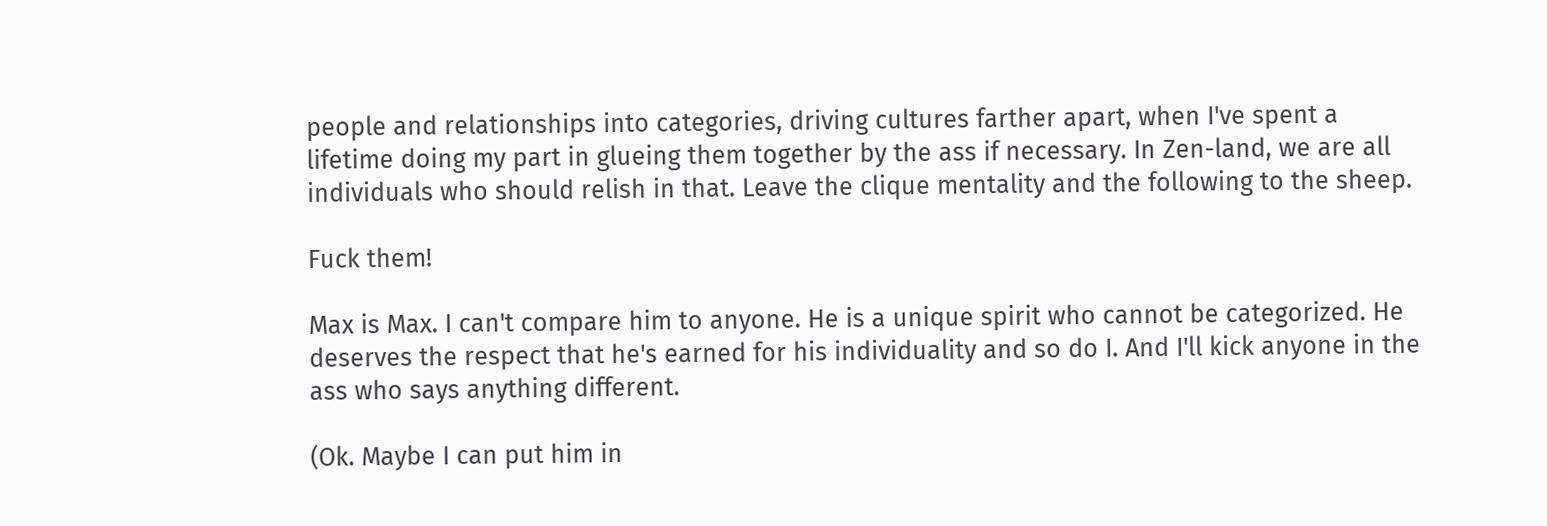people and relationships into categories, driving cultures farther apart, when I've spent a lifetime doing my part in glueing them together by the ass if necessary. In Zen-land, we are all individuals who should relish in that. Leave the clique mentality and the following to the sheep.

Fuck them!

Max is Max. I can't compare him to anyone. He is a unique spirit who cannot be categorized. He deserves the respect that he's earned for his individuality and so do I. And I'll kick anyone in the ass who says anything different.

(Ok. Maybe I can put him in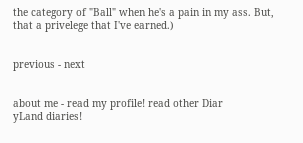the category of "Ball" when he's a pain in my ass. But, that a privelege that I've earned.)


previous - next


about me - read my profile! read other Diar
yLand diaries!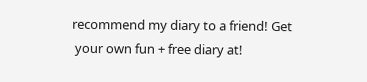recommend my diary to a friend! Get
 your own fun + free diary at!